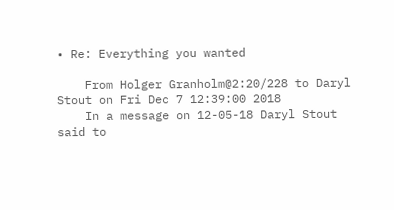• Re: Everything you wanted

    From Holger Granholm@2:20/228 to Daryl Stout on Fri Dec 7 12:39:00 2018
    In a message on 12-05-18 Daryl Stout said to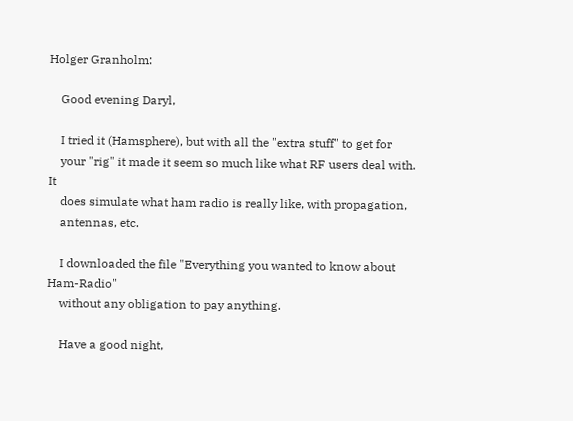Holger Granholm:

    Good evening Daryl,

    I tried it (Hamsphere), but with all the "extra stuff" to get for
    your "rig" it made it seem so much like what RF users deal with. It
    does simulate what ham radio is really like, with propagation,
    antennas, etc.

    I downloaded the file "Everything you wanted to know about Ham-Radio"
    without any obligation to pay anything.

    Have a good night,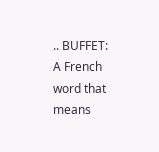.. BUFFET: A French word that means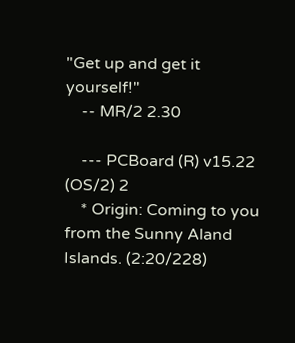"Get up and get it yourself!"
    -- MR/2 2.30

    --- PCBoard (R) v15.22 (OS/2) 2
    * Origin: Coming to you from the Sunny Aland Islands. (2:20/228)